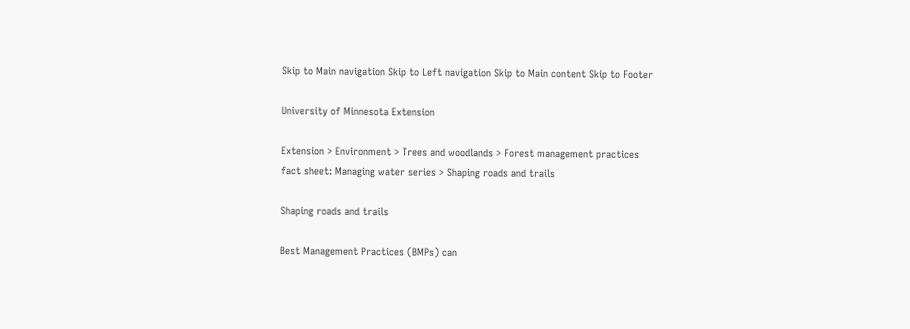Skip to Main navigation Skip to Left navigation Skip to Main content Skip to Footer

University of Minnesota Extension

Extension > Environment > Trees and woodlands > Forest management practices fact sheet: Managing water series > Shaping roads and trails

Shaping roads and trails

Best Management Practices (BMPs) can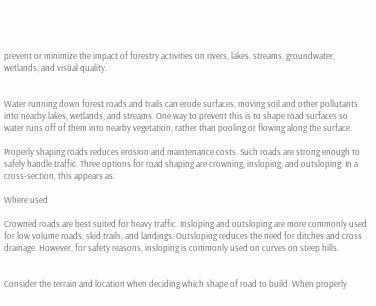prevent or minimize the impact of forestry activities on rivers, lakes, streams, groundwater, wetlands, and visual quality.


Water running down forest roads and trails can erode surfaces, moving soil and other pollutants into nearby lakes, wetlands, and streams. One way to prevent this is to shape road surfaces so water runs off of them into nearby vegetation, rather than pooling or flowing along the surface.

Properly shaping roads reduces erosion and maintenance costs. Such roads are strong enough to safely handle traffic. Three options for road shaping are crowning, insloping, and outsloping. In a cross-section, this appears as:

Where used

Crowned roads are best suited for heavy traffic. Insloping and outsloping are more commonly used for low volume roads, skid trails, and landings. Outsloping reduces the need for ditches and cross drainage. However, for safety reasons, insloping is commonly used on curves on steep hills.


Consider the terrain and location when deciding which shape of road to build. When properly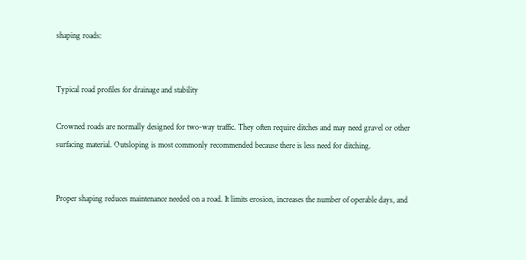shaping roads:


Typical road profiles for drainage and stability

Crowned roads are normally designed for two-way traffic. They often require ditches and may need gravel or other surfacing material. Outsloping is most commonly recommended because there is less need for ditching.


Proper shaping reduces maintenance needed on a road. It limits erosion, increases the number of operable days, and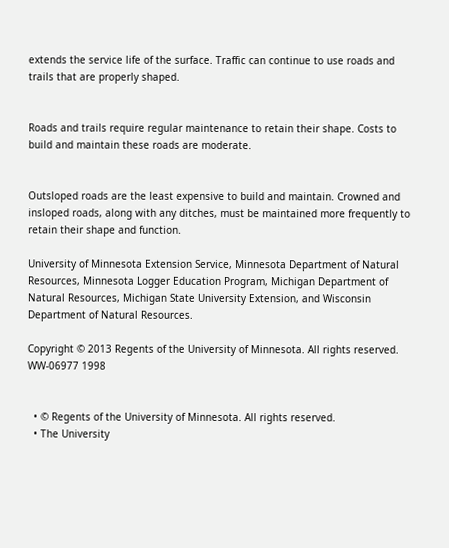extends the service life of the surface. Traffic can continue to use roads and trails that are properly shaped.


Roads and trails require regular maintenance to retain their shape. Costs to build and maintain these roads are moderate.


Outsloped roads are the least expensive to build and maintain. Crowned and insloped roads, along with any ditches, must be maintained more frequently to retain their shape and function.

University of Minnesota Extension Service, Minnesota Department of Natural Resources, Minnesota Logger Education Program, Michigan Department of Natural Resources, Michigan State University Extension, and Wisconsin Department of Natural Resources.

Copyright © 2013 Regents of the University of Minnesota. All rights reserved.
WW-06977 1998


  • © Regents of the University of Minnesota. All rights reserved.
  • The University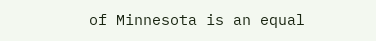of Minnesota is an equal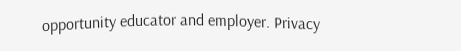opportunity educator and employer. Privacy